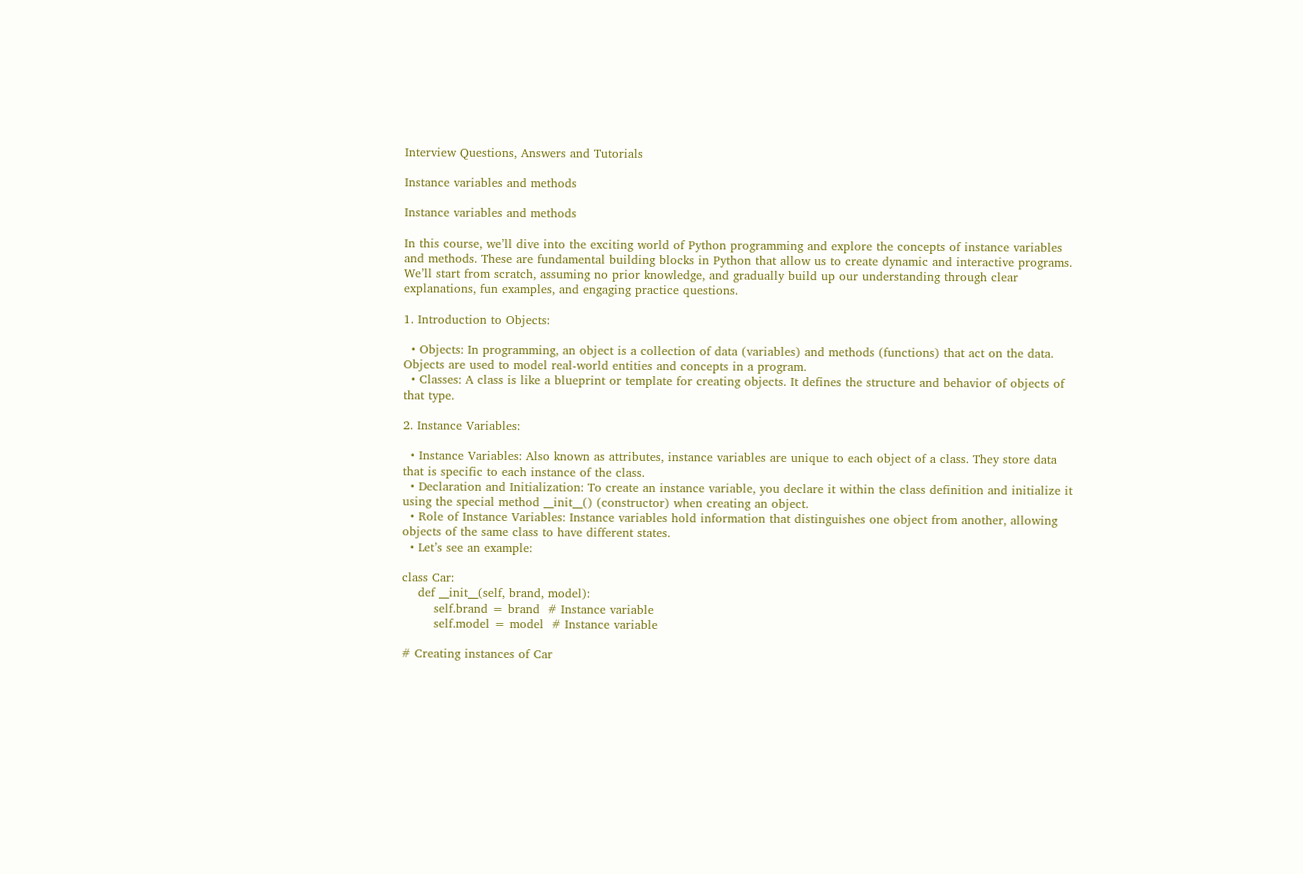Interview Questions, Answers and Tutorials

Instance variables and methods

Instance variables and methods

In this course, we’ll dive into the exciting world of Python programming and explore the concepts of instance variables and methods. These are fundamental building blocks in Python that allow us to create dynamic and interactive programs. We’ll start from scratch, assuming no prior knowledge, and gradually build up our understanding through clear explanations, fun examples, and engaging practice questions.

1. Introduction to Objects:

  • Objects: In programming, an object is a collection of data (variables) and methods (functions) that act on the data. Objects are used to model real-world entities and concepts in a program.
  • Classes: A class is like a blueprint or template for creating objects. It defines the structure and behavior of objects of that type.

2. Instance Variables:

  • Instance Variables: Also known as attributes, instance variables are unique to each object of a class. They store data that is specific to each instance of the class.
  • Declaration and Initialization: To create an instance variable, you declare it within the class definition and initialize it using the special method __init__() (constructor) when creating an object.
  • Role of Instance Variables: Instance variables hold information that distinguishes one object from another, allowing objects of the same class to have different states.
  • Let’s see an example:

class Car:
    def __init__(self, brand, model):
        self.brand = brand  # Instance variable
        self.model = model  # Instance variable

# Creating instances of Car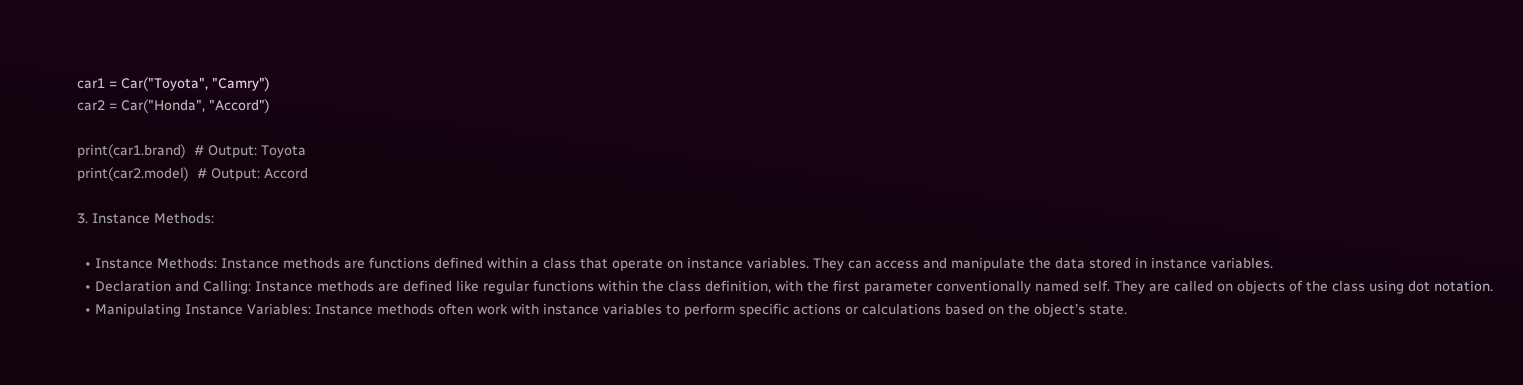car1 = Car("Toyota", "Camry")
car2 = Car("Honda", "Accord")

print(car1.brand)  # Output: Toyota
print(car2.model)  # Output: Accord

3. Instance Methods:

  • Instance Methods: Instance methods are functions defined within a class that operate on instance variables. They can access and manipulate the data stored in instance variables.
  • Declaration and Calling: Instance methods are defined like regular functions within the class definition, with the first parameter conventionally named self. They are called on objects of the class using dot notation.
  • Manipulating Instance Variables: Instance methods often work with instance variables to perform specific actions or calculations based on the object’s state.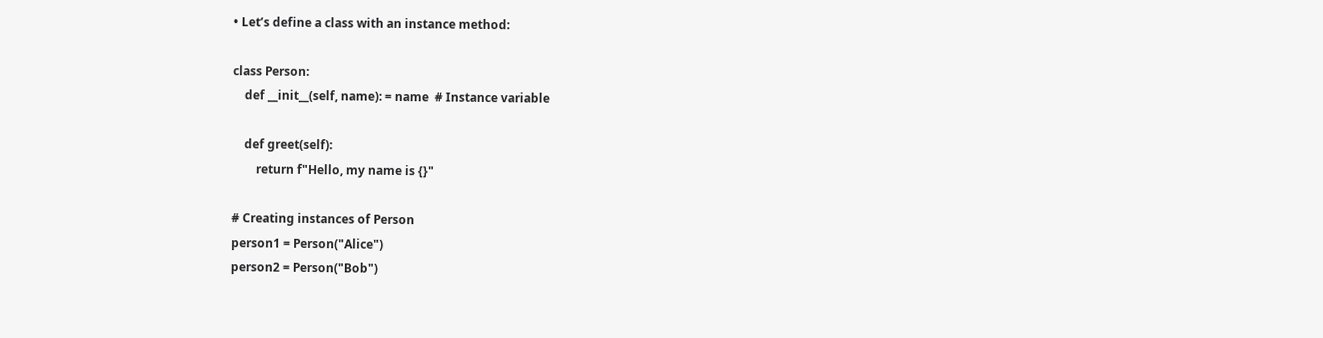• Let’s define a class with an instance method:

class Person:
    def __init__(self, name): = name  # Instance variable

    def greet(self):
        return f"Hello, my name is {}"

# Creating instances of Person
person1 = Person("Alice")
person2 = Person("Bob")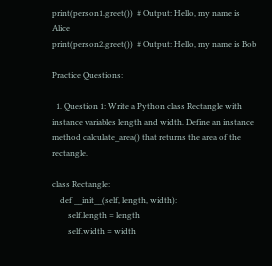print(person1.greet())  # Output: Hello, my name is Alice
print(person2.greet())  # Output: Hello, my name is Bob

Practice Questions:

  1. Question 1: Write a Python class Rectangle with instance variables length and width. Define an instance method calculate_area() that returns the area of the rectangle.

class Rectangle:
    def __init__(self, length, width):
        self.length = length
        self.width = width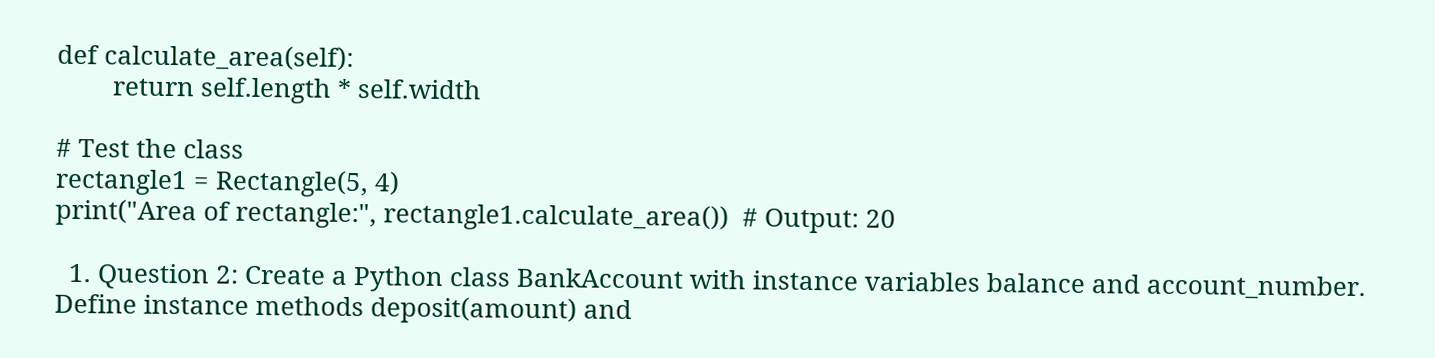def calculate_area(self):
        return self.length * self.width

# Test the class
rectangle1 = Rectangle(5, 4)
print("Area of rectangle:", rectangle1.calculate_area())  # Output: 20

  1. Question 2: Create a Python class BankAccount with instance variables balance and account_number. Define instance methods deposit(amount) and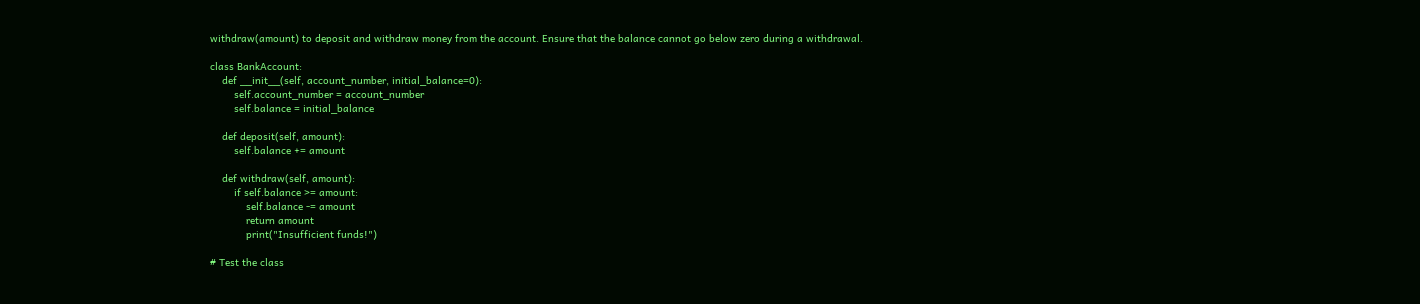withdraw(amount) to deposit and withdraw money from the account. Ensure that the balance cannot go below zero during a withdrawal.

class BankAccount:
    def __init__(self, account_number, initial_balance=0):
        self.account_number = account_number
        self.balance = initial_balance

    def deposit(self, amount):
        self.balance += amount

    def withdraw(self, amount):
        if self.balance >= amount:
            self.balance -= amount
            return amount
            print("Insufficient funds!")

# Test the class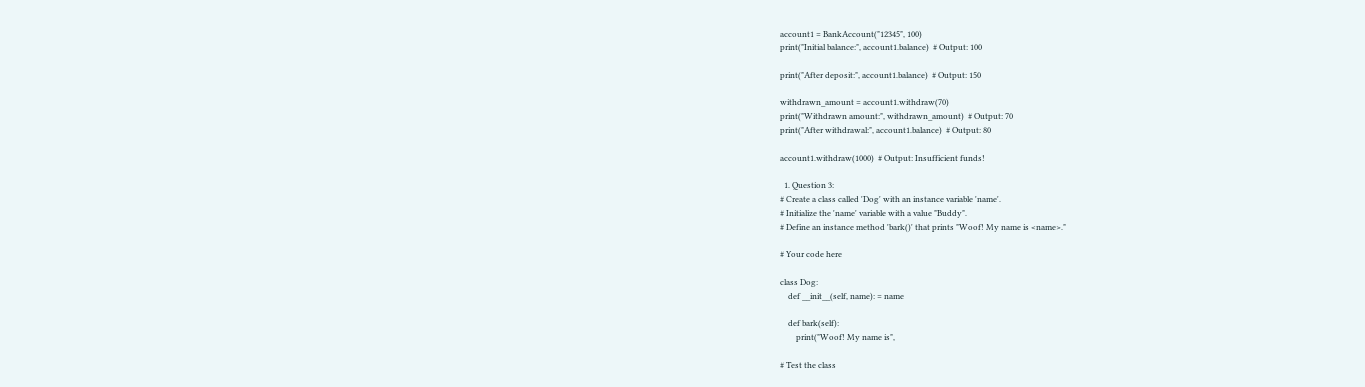account1 = BankAccount("12345", 100)
print("Initial balance:", account1.balance)  # Output: 100

print("After deposit:", account1.balance)  # Output: 150

withdrawn_amount = account1.withdraw(70)
print("Withdrawn amount:", withdrawn_amount)  # Output: 70
print("After withdrawal:", account1.balance)  # Output: 80

account1.withdraw(1000)  # Output: Insufficient funds!

  1. Question 3:
# Create a class called 'Dog' with an instance variable 'name'.
# Initialize the 'name' variable with a value "Buddy".
# Define an instance method 'bark()' that prints "Woof! My name is <name>."

# Your code here

class Dog:
    def __init__(self, name): = name

    def bark(self):
        print("Woof! My name is",

# Test the class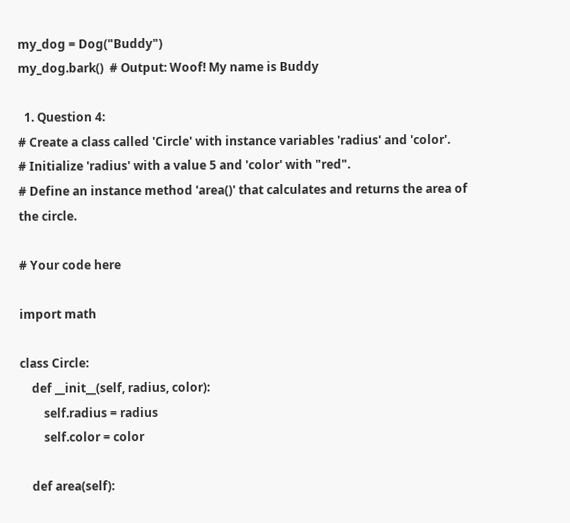my_dog = Dog("Buddy")
my_dog.bark()  # Output: Woof! My name is Buddy

  1. Question 4:
# Create a class called 'Circle' with instance variables 'radius' and 'color'.
# Initialize 'radius' with a value 5 and 'color' with "red".
# Define an instance method 'area()' that calculates and returns the area of the circle.

# Your code here

import math

class Circle:
    def __init__(self, radius, color):
        self.radius = radius
        self.color = color

    def area(self):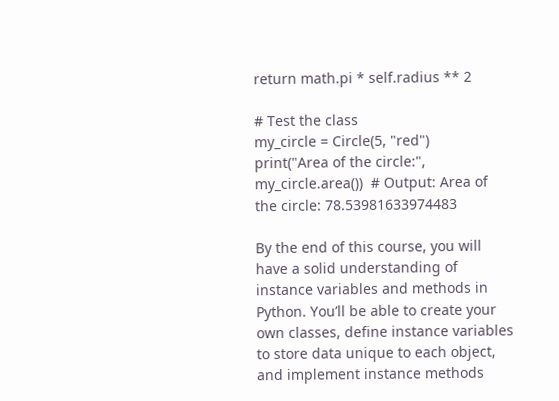return math.pi * self.radius ** 2

# Test the class
my_circle = Circle(5, "red")
print("Area of the circle:", my_circle.area())  # Output: Area of the circle: 78.53981633974483

By the end of this course, you will have a solid understanding of instance variables and methods in Python. You’ll be able to create your own classes, define instance variables to store data unique to each object, and implement instance methods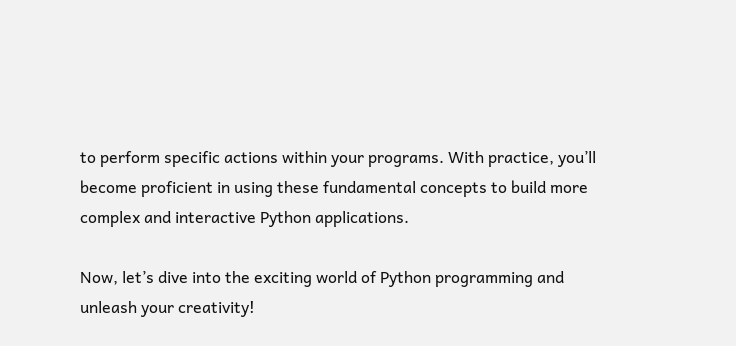to perform specific actions within your programs. With practice, you’ll become proficient in using these fundamental concepts to build more complex and interactive Python applications.

Now, let’s dive into the exciting world of Python programming and unleash your creativity!